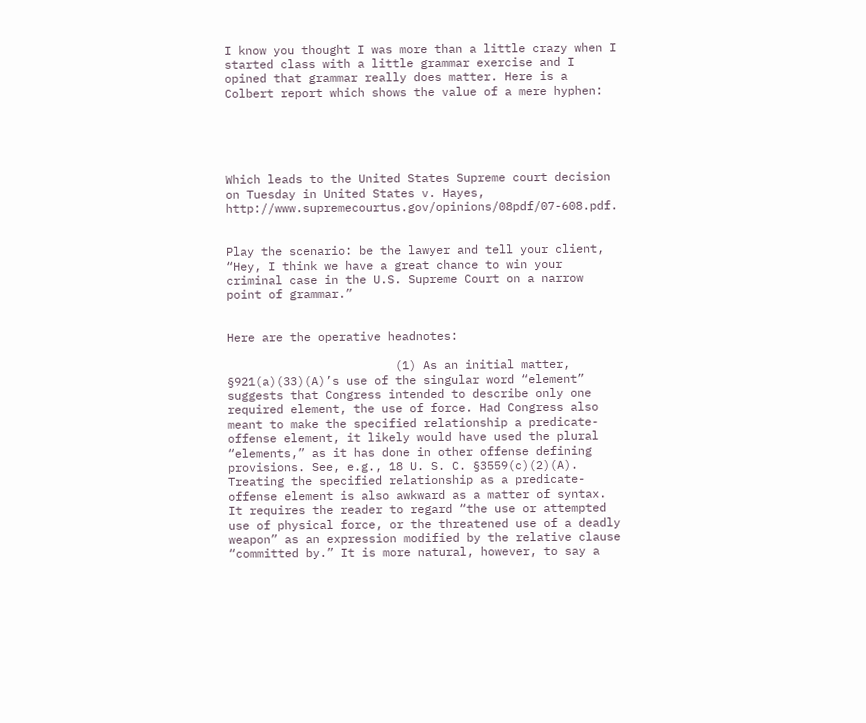I know you thought I was more than a little crazy when I started class with a little grammar exercise and I opined that grammar really does matter. Here is a Colbert report which shows the value of a mere hyphen:





Which leads to the United States Supreme court decision on Tuesday in United States v. Hayes, http://www.supremecourtus.gov/opinions/08pdf/07-608.pdf.


Play the scenario: be the lawyer and tell your client, “Hey, I think we have a great chance to win your criminal case in the U.S. Supreme Court on a narrow point of grammar.”


Here are the operative headnotes:

                        (1) As an initial matter, §921(a)(33)(A)’s use of the singular word “element” suggests that Congress intended to describe only one required element, the use of force. Had Congress also meant to make the specified relationship a predicate-offense element, it likely would have used the plural “elements,” as it has done in other offense defining provisions. See, e.g., 18 U. S. C. §3559(c)(2)(A). Treating the specified relationship as a predicate-offense element is also awkward as a matter of syntax. It requires the reader to regard “the use or attempted use of physical force, or the threatened use of a deadly weapon” as an expression modified by the relative clause “committed by.” It is more natural, however, to say a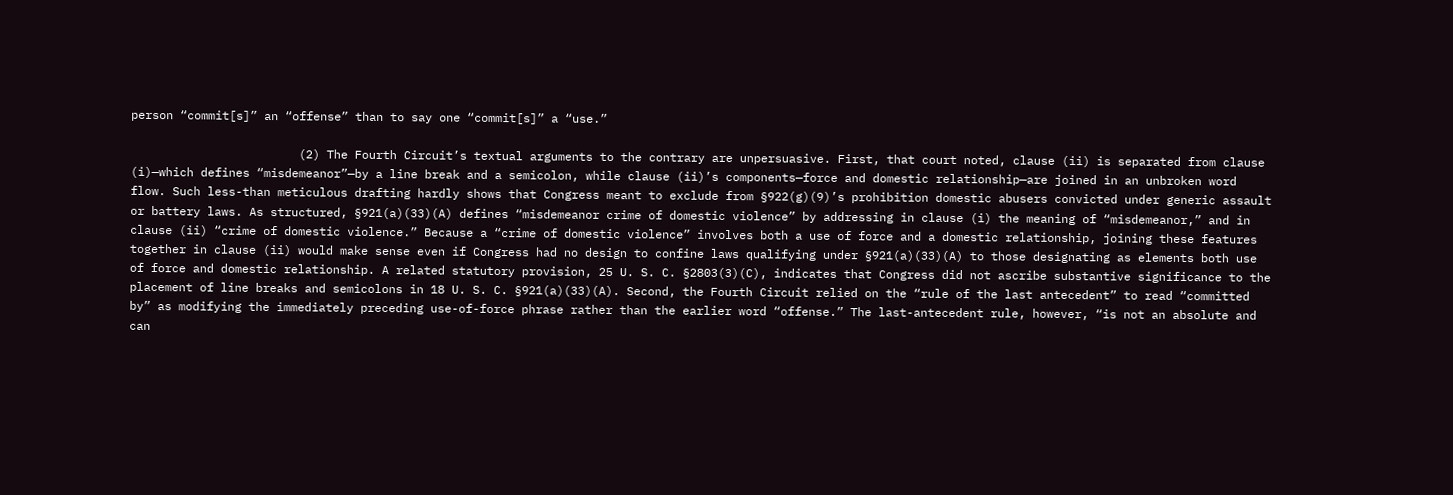person “commit[s]” an “offense” than to say one “commit[s]” a “use.”

                        (2) The Fourth Circuit’s textual arguments to the contrary are unpersuasive. First, that court noted, clause (ii) is separated from clause (i)—which defines “misdemeanor”—by a line break and a semicolon, while clause (ii)’s components—force and domestic relationship—are joined in an unbroken word flow. Such less-than meticulous drafting hardly shows that Congress meant to exclude from §922(g)(9)’s prohibition domestic abusers convicted under generic assault or battery laws. As structured, §921(a)(33)(A) defines “misdemeanor crime of domestic violence” by addressing in clause (i) the meaning of “misdemeanor,” and in clause (ii) “crime of domestic violence.” Because a “crime of domestic violence” involves both a use of force and a domestic relationship, joining these features together in clause (ii) would make sense even if Congress had no design to confine laws qualifying under §921(a)(33)(A) to those designating as elements both use of force and domestic relationship. A related statutory provision, 25 U. S. C. §2803(3)(C), indicates that Congress did not ascribe substantive significance to the placement of line breaks and semicolons in 18 U. S. C. §921(a)(33)(A). Second, the Fourth Circuit relied on the “rule of the last antecedent” to read “committed by” as modifying the immediately preceding use-of-force phrase rather than the earlier word “offense.” The last-antecedent rule, however, “is not an absolute and can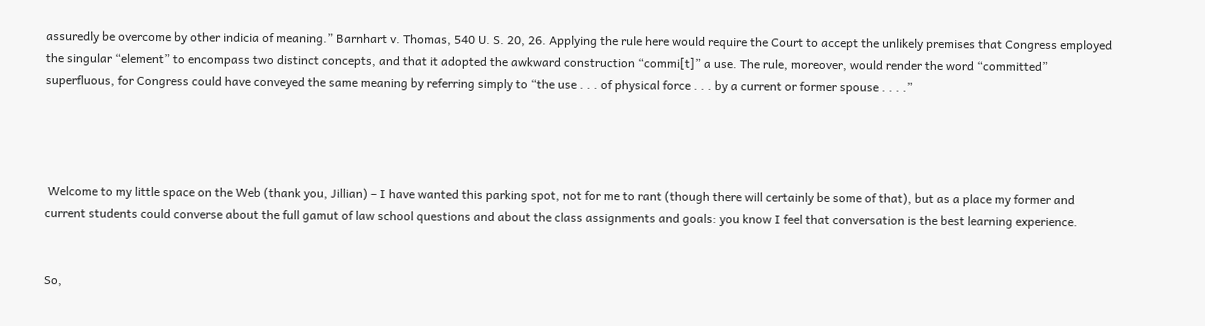assuredly be overcome by other indicia of meaning.” Barnhart v. Thomas, 540 U. S. 20, 26. Applying the rule here would require the Court to accept the unlikely premises that Congress employed the singular “element” to encompass two distinct concepts, and that it adopted the awkward construction “commi[t]” a use. The rule, moreover, would render the word “committed” superfluous, for Congress could have conveyed the same meaning by referring simply to “the use . . . of physical force . . . by a current or former spouse . . . .”




 Welcome to my little space on the Web (thank you, Jillian) – I have wanted this parking spot, not for me to rant (though there will certainly be some of that), but as a place my former and current students could converse about the full gamut of law school questions and about the class assignments and goals: you know I feel that conversation is the best learning experience.


So,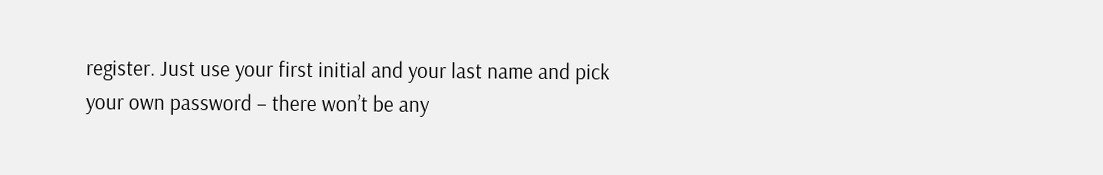register. Just use your first initial and your last name and pick your own password – there won’t be any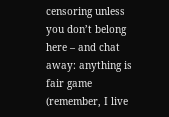censoring unless you don’t belong here – and chat away: anything is fair game (remember, I live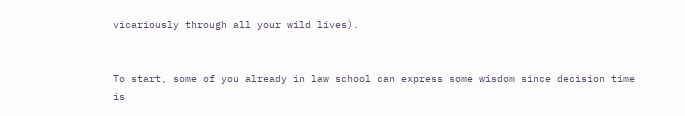vicariously through all your wild lives).


To start, some of you already in law school can express some wisdom since decision time is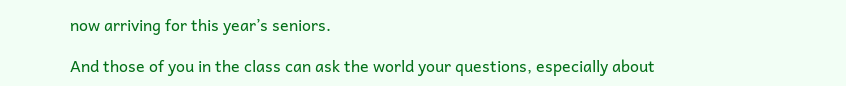now arriving for this year’s seniors.

And those of you in the class can ask the world your questions, especially about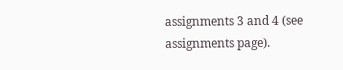assignments 3 and 4 (see assignments page).